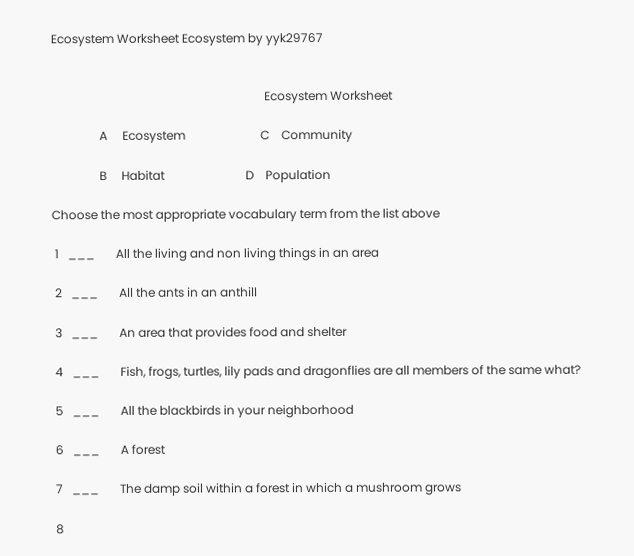Ecosystem Worksheet Ecosystem by yyk29767


                                                                       Ecosystem Worksheet

                A     Ecosystem                         C    Community

                B     Habitat                           D    Population

Choose the most appropriate vocabulary term from the list above

 1   ___       All the living and non living things in an area

 2   ___       All the ants in an anthill

 3   ___       An area that provides food and shelter

 4   ___       Fish, frogs, turtles, lily pads and dragonflies are all members of the same what?

 5   ___       All the blackbirds in your neighborhood

 6   ___       A forest

 7   ___       The damp soil within a forest in which a mushroom grows

 8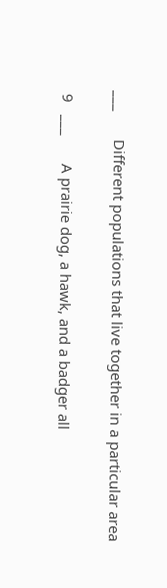___       Different populations that live together in a particular area

 9   ___       A prairie dog, a hawk, and a badger all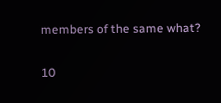members of the same what?

10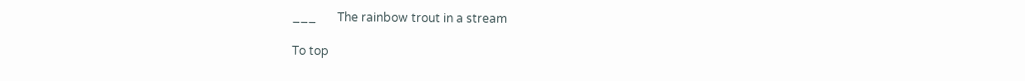___       The rainbow trout in a stream

To top